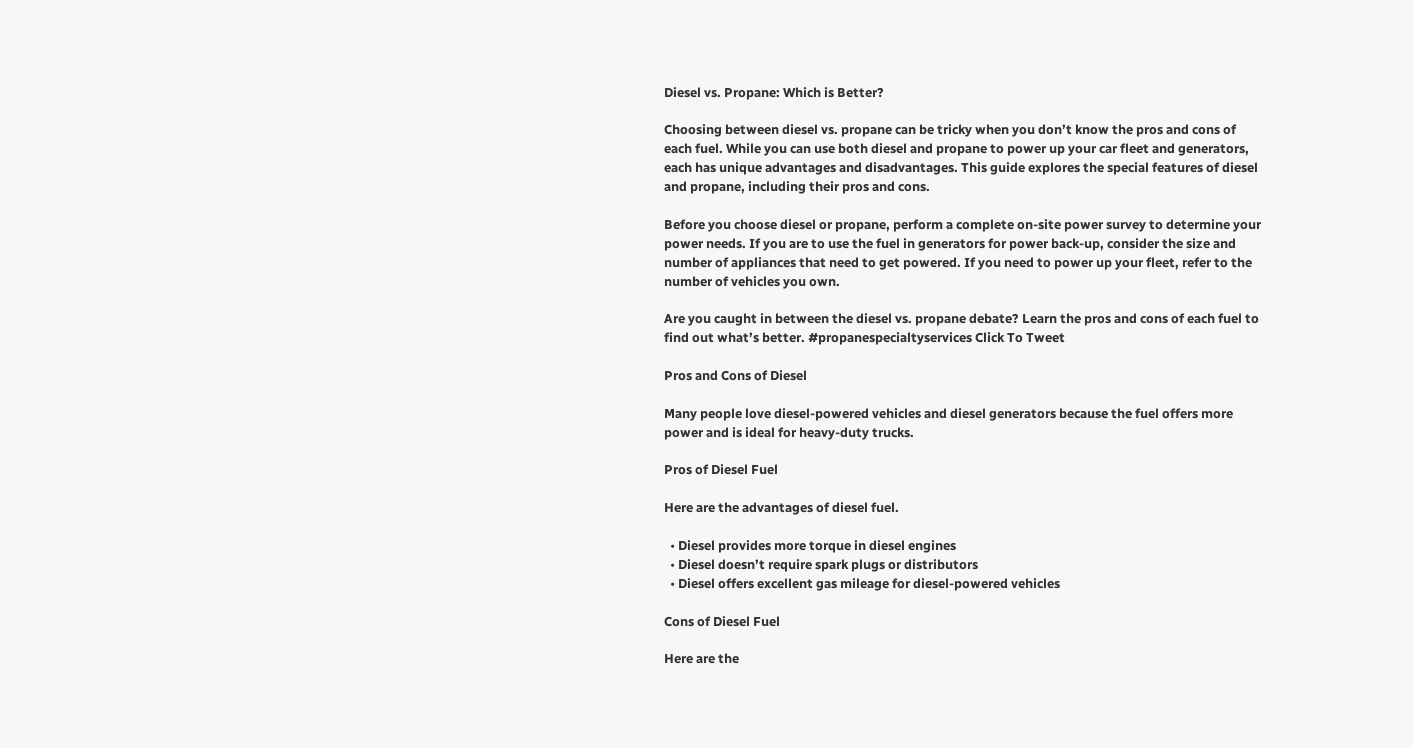Diesel vs. Propane: Which is Better?

Choosing between diesel vs. propane can be tricky when you don’t know the pros and cons of each fuel. While you can use both diesel and propane to power up your car fleet and generators, each has unique advantages and disadvantages. This guide explores the special features of diesel and propane, including their pros and cons.

Before you choose diesel or propane, perform a complete on-site power survey to determine your power needs. If you are to use the fuel in generators for power back-up, consider the size and number of appliances that need to get powered. If you need to power up your fleet, refer to the number of vehicles you own.

Are you caught in between the diesel vs. propane debate? Learn the pros and cons of each fuel to find out what’s better. #propanespecialtyservices Click To Tweet

Pros and Cons of Diesel

Many people love diesel-powered vehicles and diesel generators because the fuel offers more power and is ideal for heavy-duty trucks.

Pros of Diesel Fuel

Here are the advantages of diesel fuel.

  • Diesel provides more torque in diesel engines
  • Diesel doesn’t require spark plugs or distributors
  • Diesel offers excellent gas mileage for diesel-powered vehicles

Cons of Diesel Fuel

Here are the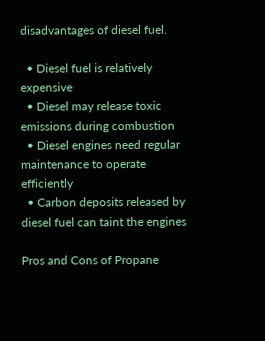disadvantages of diesel fuel.

  • Diesel fuel is relatively expensive
  • Diesel may release toxic emissions during combustion
  • Diesel engines need regular maintenance to operate efficiently
  • Carbon deposits released by diesel fuel can taint the engines

Pros and Cons of Propane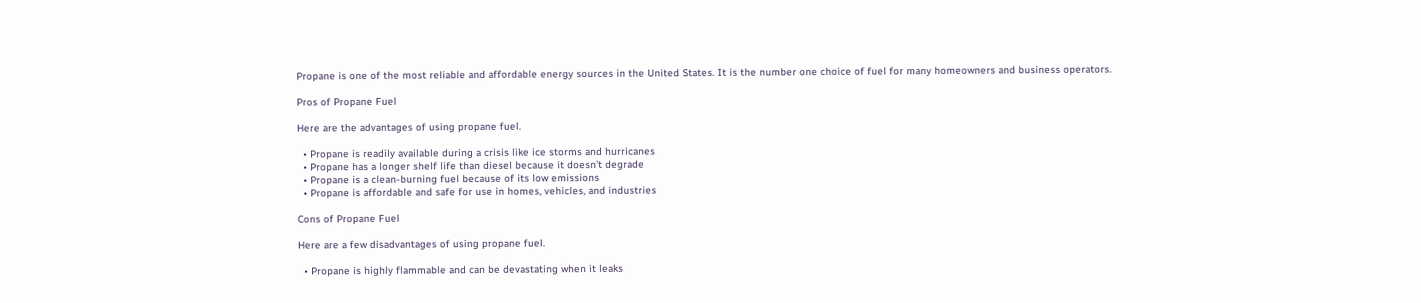Propane is one of the most reliable and affordable energy sources in the United States. It is the number one choice of fuel for many homeowners and business operators.

Pros of Propane Fuel

Here are the advantages of using propane fuel.

  • Propane is readily available during a crisis like ice storms and hurricanes
  • Propane has a longer shelf life than diesel because it doesn’t degrade
  • Propane is a clean-burning fuel because of its low emissions
  • Propane is affordable and safe for use in homes, vehicles, and industries

Cons of Propane Fuel

Here are a few disadvantages of using propane fuel.

  • Propane is highly flammable and can be devastating when it leaks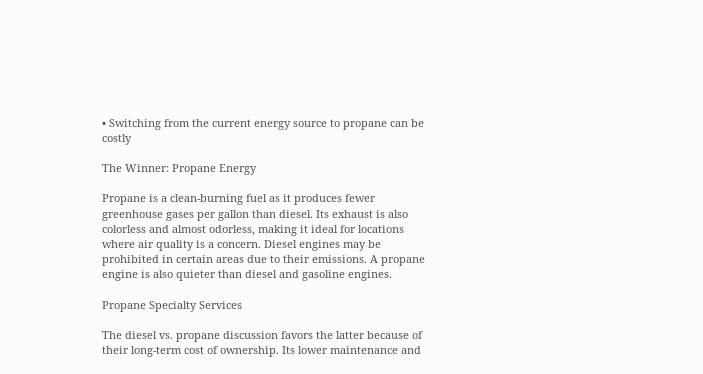• Switching from the current energy source to propane can be costly

The Winner: Propane Energy

Propane is a clean-burning fuel as it produces fewer greenhouse gases per gallon than diesel. Its exhaust is also colorless and almost odorless, making it ideal for locations where air quality is a concern. Diesel engines may be prohibited in certain areas due to their emissions. A propane engine is also quieter than diesel and gasoline engines.

Propane Specialty Services

The diesel vs. propane discussion favors the latter because of their long-term cost of ownership. Its lower maintenance and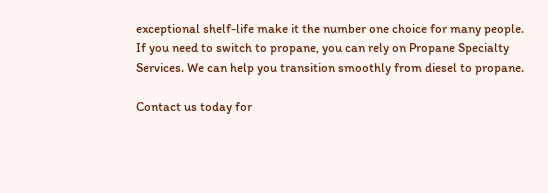exceptional shelf-life make it the number one choice for many people. If you need to switch to propane, you can rely on Propane Specialty Services. We can help you transition smoothly from diesel to propane.

Contact us today for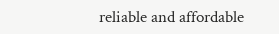reliable and affordable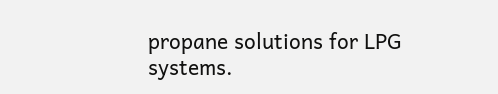propane solutions for LPG systems.